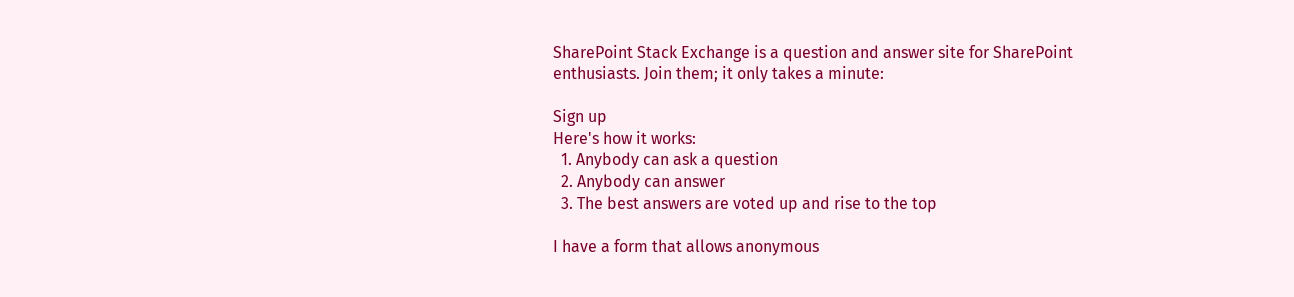SharePoint Stack Exchange is a question and answer site for SharePoint enthusiasts. Join them; it only takes a minute:

Sign up
Here's how it works:
  1. Anybody can ask a question
  2. Anybody can answer
  3. The best answers are voted up and rise to the top

I have a form that allows anonymous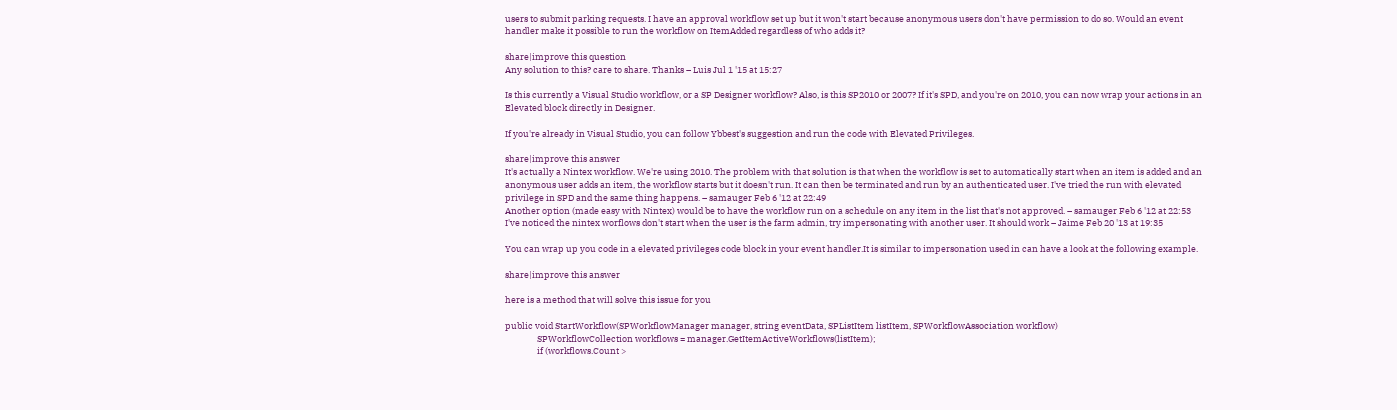users to submit parking requests. I have an approval workflow set up but it won't start because anonymous users don't have permission to do so. Would an event handler make it possible to run the workflow on ItemAdded regardless of who adds it?

share|improve this question
Any solution to this? care to share. Thanks – Luis Jul 1 '15 at 15:27

Is this currently a Visual Studio workflow, or a SP Designer workflow? Also, is this SP2010 or 2007? If it's SPD, and you're on 2010, you can now wrap your actions in an Elevated block directly in Designer.

If you're already in Visual Studio, you can follow Ybbest's suggestion and run the code with Elevated Privileges.

share|improve this answer
It's actually a Nintex workflow. We're using 2010. The problem with that solution is that when the workflow is set to automatically start when an item is added and an anonymous user adds an item, the workflow starts but it doesn't run. It can then be terminated and run by an authenticated user. I've tried the run with elevated privilege in SPD and the same thing happens. – samauger Feb 6 '12 at 22:49
Another option (made easy with Nintex) would be to have the workflow run on a schedule on any item in the list that's not approved. – samauger Feb 6 '12 at 22:53
I've noticed the nintex worflows don't start when the user is the farm admin, try impersonating with another user. It should work – Jaime Feb 20 '13 at 19:35

You can wrap up you code in a elevated privileges code block in your event handler.It is similar to impersonation used in can have a look at the following example.

share|improve this answer

here is a method that will solve this issue for you

public void StartWorkflow(SPWorkflowManager manager, string eventData, SPListItem listItem, SPWorkflowAssociation workflow)
                SPWorkflowCollection workflows = manager.GetItemActiveWorkflows(listItem);
                if (workflows.Count >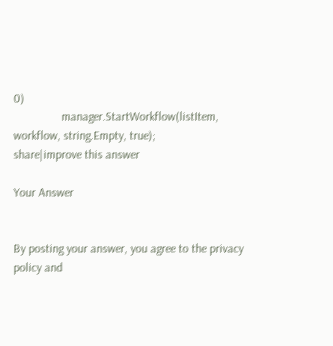0)
                manager.StartWorkflow(listItem, workflow, string.Empty, true);
share|improve this answer

Your Answer


By posting your answer, you agree to the privacy policy and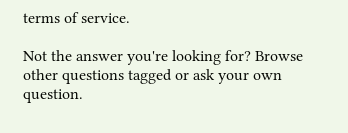terms of service.

Not the answer you're looking for? Browse other questions tagged or ask your own question.